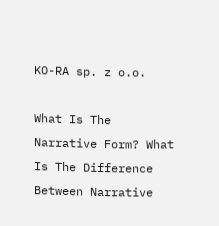KO-RA sp. z o.o.

What Is The Narrative Form? What Is The Difference Between Narrative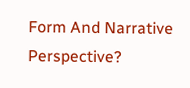Form And Narrative Perspective?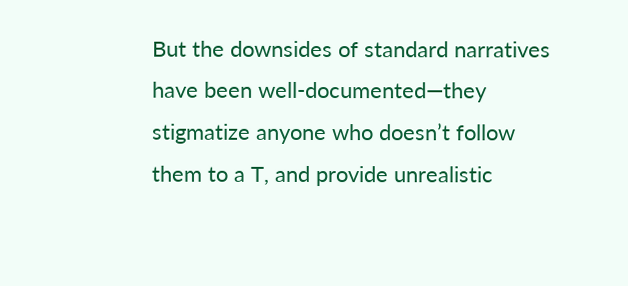But the downsides of standard narratives have been well-documented—they stigmatize anyone who doesn’t follow them to a T, and provide unrealistic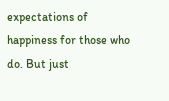expectations of happiness for those who do. But just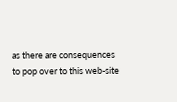as there are consequences to pop over to this web-site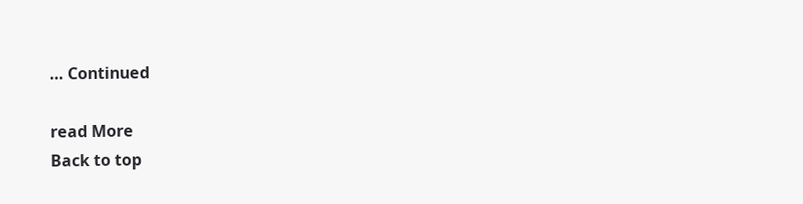… Continued

read More
Back to top